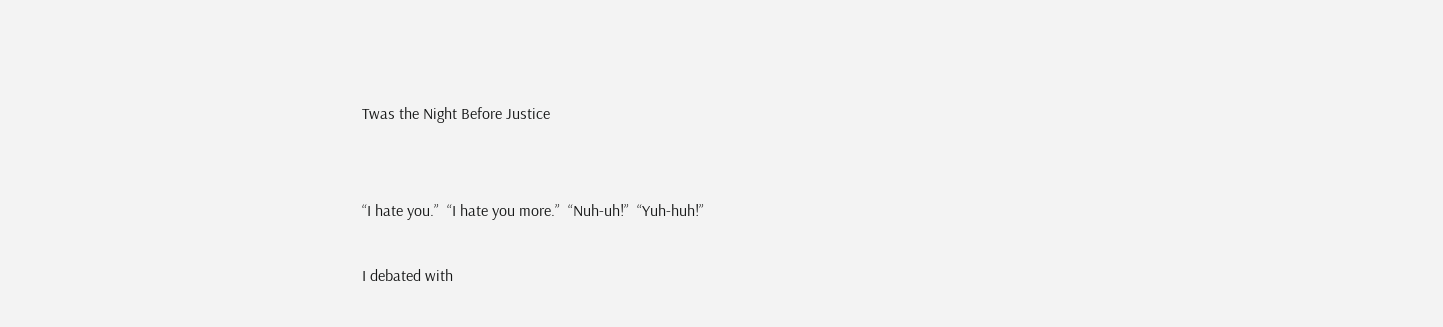Twas the Night Before Justice


“I hate you.”  “I hate you more.”  “Nuh-uh!”  “Yuh-huh!”

I debated with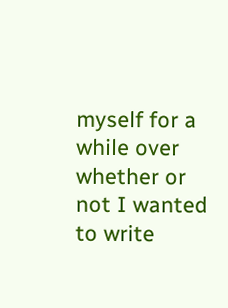myself for a while over whether or not I wanted to write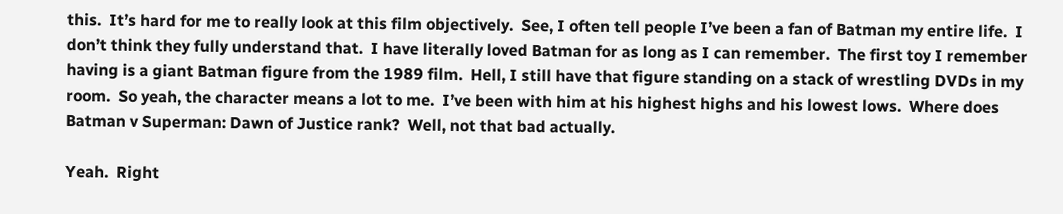this.  It’s hard for me to really look at this film objectively.  See, I often tell people I’ve been a fan of Batman my entire life.  I don’t think they fully understand that.  I have literally loved Batman for as long as I can remember.  The first toy I remember having is a giant Batman figure from the 1989 film.  Hell, I still have that figure standing on a stack of wrestling DVDs in my room.  So yeah, the character means a lot to me.  I’ve been with him at his highest highs and his lowest lows.  Where does Batman v Superman: Dawn of Justice rank?  Well, not that bad actually.

Yeah.  Right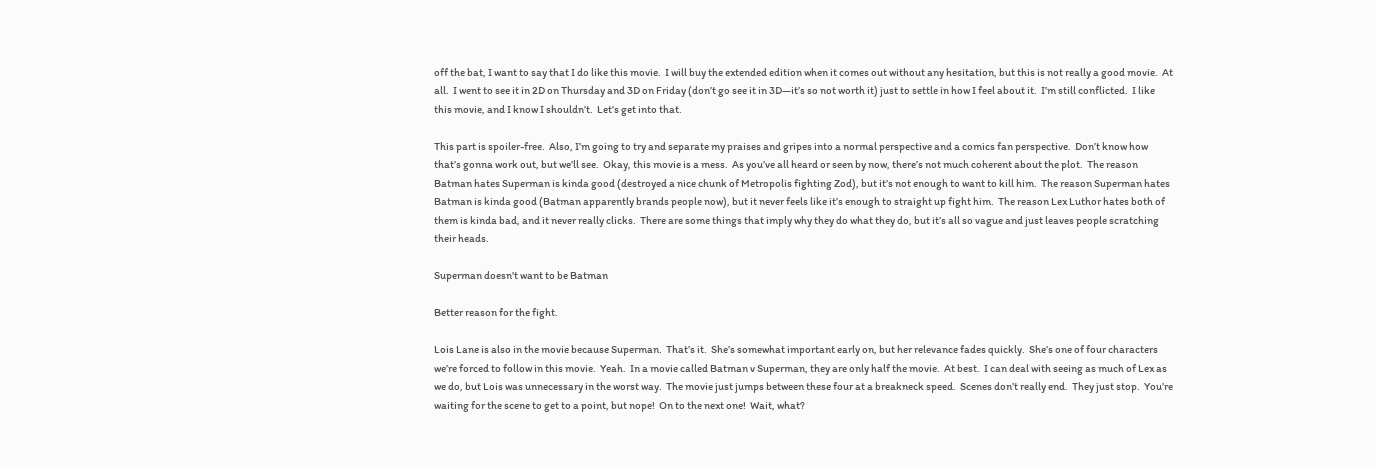off the bat, I want to say that I do like this movie.  I will buy the extended edition when it comes out without any hesitation, but this is not really a good movie.  At all.  I went to see it in 2D on Thursday and 3D on Friday (don’t go see it in 3D—it’s so not worth it) just to settle in how I feel about it.  I’m still conflicted.  I like this movie, and I know I shouldn’t.  Let’s get into that.

This part is spoiler-free.  Also, I’m going to try and separate my praises and gripes into a normal perspective and a comics fan perspective.  Don’t know how that’s gonna work out, but we’ll see.  Okay, this movie is a mess.  As you’ve all heard or seen by now, there’s not much coherent about the plot.  The reason Batman hates Superman is kinda good (destroyed a nice chunk of Metropolis fighting Zod), but it’s not enough to want to kill him.  The reason Superman hates Batman is kinda good (Batman apparently brands people now), but it never feels like it’s enough to straight up fight him.  The reason Lex Luthor hates both of them is kinda bad, and it never really clicks.  There are some things that imply why they do what they do, but it’s all so vague and just leaves people scratching their heads.

Superman doesn't want to be Batman

Better reason for the fight.

Lois Lane is also in the movie because Superman.  That’s it.  She’s somewhat important early on, but her relevance fades quickly.  She’s one of four characters we’re forced to follow in this movie.  Yeah.  In a movie called Batman v Superman, they are only half the movie.  At best.  I can deal with seeing as much of Lex as we do, but Lois was unnecessary in the worst way.  The movie just jumps between these four at a breakneck speed.  Scenes don’t really end.  They just stop.  You’re waiting for the scene to get to a point, but nope!  On to the next one!  Wait, what?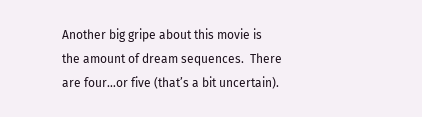Another big gripe about this movie is the amount of dream sequences.  There are four…or five (that’s a bit uncertain).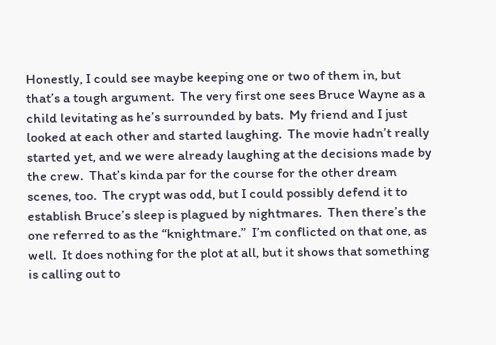Honestly, I could see maybe keeping one or two of them in, but that’s a tough argument.  The very first one sees Bruce Wayne as a child levitating as he’s surrounded by bats.  My friend and I just looked at each other and started laughing.  The movie hadn’t really started yet, and we were already laughing at the decisions made by the crew.  That’s kinda par for the course for the other dream scenes, too.  The crypt was odd, but I could possibly defend it to establish Bruce’s sleep is plagued by nightmares.  Then there’s the one referred to as the “knightmare.”  I’m conflicted on that one, as well.  It does nothing for the plot at all, but it shows that something is calling out to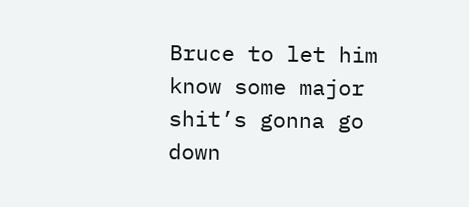Bruce to let him know some major shit’s gonna go down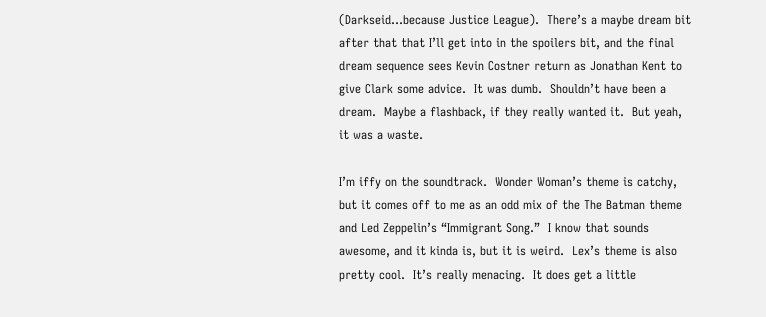(Darkseid…because Justice League).  There’s a maybe dream bit after that that I’ll get into in the spoilers bit, and the final dream sequence sees Kevin Costner return as Jonathan Kent to give Clark some advice.  It was dumb.  Shouldn’t have been a dream.  Maybe a flashback, if they really wanted it.  But yeah, it was a waste.

I’m iffy on the soundtrack.  Wonder Woman’s theme is catchy, but it comes off to me as an odd mix of the The Batman theme and Led Zeppelin’s “Immigrant Song.”  I know that sounds awesome, and it kinda is, but it is weird.  Lex’s theme is also pretty cool.  It’s really menacing.  It does get a little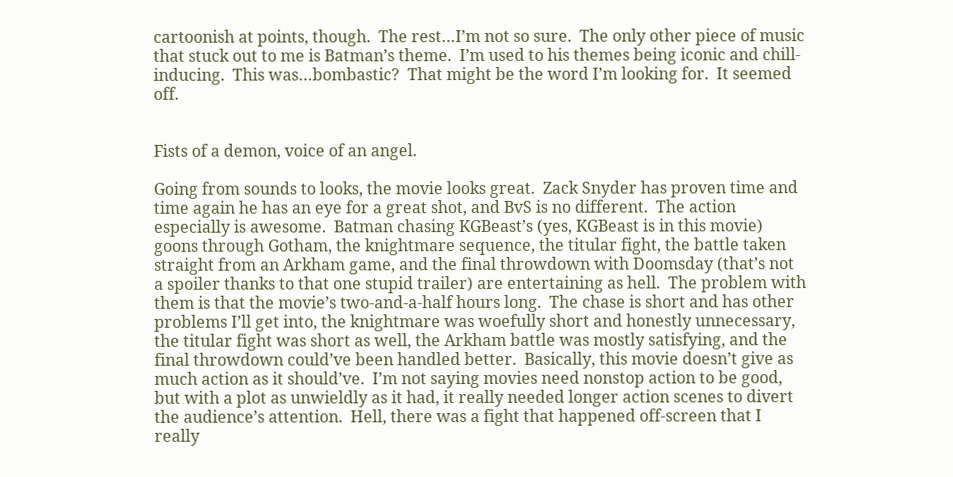cartoonish at points, though.  The rest…I’m not so sure.  The only other piece of music that stuck out to me is Batman’s theme.  I’m used to his themes being iconic and chill-inducing.  This was…bombastic?  That might be the word I’m looking for.  It seemed off.


Fists of a demon, voice of an angel.

Going from sounds to looks, the movie looks great.  Zack Snyder has proven time and time again he has an eye for a great shot, and BvS is no different.  The action especially is awesome.  Batman chasing KGBeast’s (yes, KGBeast is in this movie) goons through Gotham, the knightmare sequence, the titular fight, the battle taken straight from an Arkham game, and the final throwdown with Doomsday (that’s not a spoiler thanks to that one stupid trailer) are entertaining as hell.  The problem with them is that the movie’s two-and-a-half hours long.  The chase is short and has other problems I’ll get into, the knightmare was woefully short and honestly unnecessary, the titular fight was short as well, the Arkham battle was mostly satisfying, and the final throwdown could’ve been handled better.  Basically, this movie doesn’t give as much action as it should’ve.  I’m not saying movies need nonstop action to be good, but with a plot as unwieldly as it had, it really needed longer action scenes to divert the audience’s attention.  Hell, there was a fight that happened off-screen that I really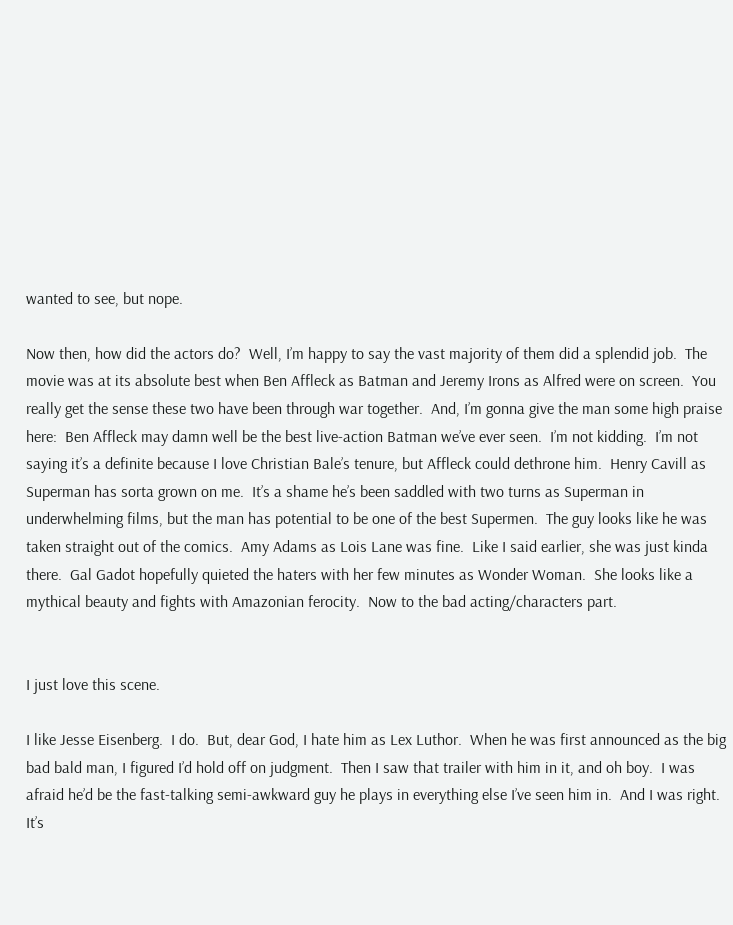wanted to see, but nope.

Now then, how did the actors do?  Well, I’m happy to say the vast majority of them did a splendid job.  The movie was at its absolute best when Ben Affleck as Batman and Jeremy Irons as Alfred were on screen.  You really get the sense these two have been through war together.  And, I’m gonna give the man some high praise here:  Ben Affleck may damn well be the best live-action Batman we’ve ever seen.  I’m not kidding.  I’m not saying it’s a definite because I love Christian Bale’s tenure, but Affleck could dethrone him.  Henry Cavill as Superman has sorta grown on me.  It’s a shame he’s been saddled with two turns as Superman in underwhelming films, but the man has potential to be one of the best Supermen.  The guy looks like he was taken straight out of the comics.  Amy Adams as Lois Lane was fine.  Like I said earlier, she was just kinda there.  Gal Gadot hopefully quieted the haters with her few minutes as Wonder Woman.  She looks like a mythical beauty and fights with Amazonian ferocity.  Now to the bad acting/characters part.


I just love this scene.

I like Jesse Eisenberg.  I do.  But, dear God, I hate him as Lex Luthor.  When he was first announced as the big bad bald man, I figured I’d hold off on judgment.  Then I saw that trailer with him in it, and oh boy.  I was afraid he’d be the fast-talking semi-awkward guy he plays in everything else I’ve seen him in.  And I was right.  It’s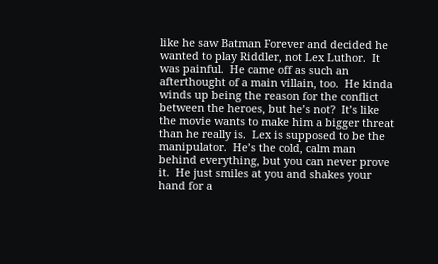like he saw Batman Forever and decided he wanted to play Riddler, not Lex Luthor.  It was painful.  He came off as such an afterthought of a main villain, too.  He kinda winds up being the reason for the conflict between the heroes, but he’s not?  It’s like the movie wants to make him a bigger threat than he really is.  Lex is supposed to be the manipulator.  He’s the cold, calm man behind everything, but you can never prove it.  He just smiles at you and shakes your hand for a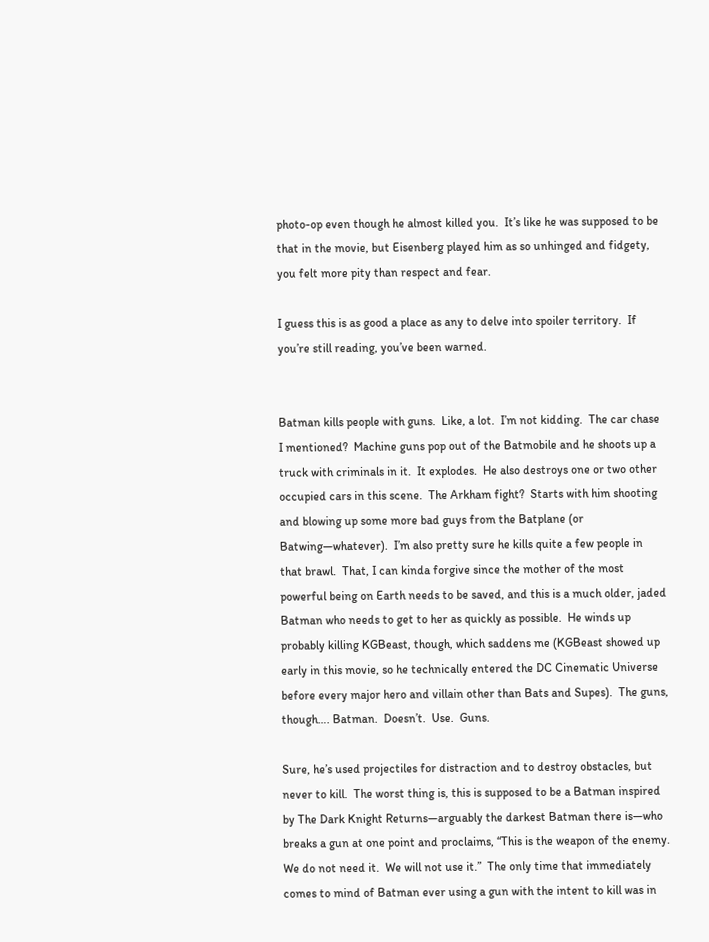photo-op even though he almost killed you.  It’s like he was supposed to be that in the movie, but Eisenberg played him as so unhinged and fidgety, you felt more pity than respect and fear.

I guess this is as good a place as any to delve into spoiler territory.  If you’re still reading, you’ve been warned.


Batman kills people with guns.  Like, a lot.  I’m not kidding.  The car chase I mentioned?  Machine guns pop out of the Batmobile and he shoots up a truck with criminals in it.  It explodes.  He also destroys one or two other occupied cars in this scene.  The Arkham fight?  Starts with him shooting and blowing up some more bad guys from the Batplane (or Batwing—whatever).  I’m also pretty sure he kills quite a few people in that brawl.  That, I can kinda forgive since the mother of the most powerful being on Earth needs to be saved, and this is a much older, jaded Batman who needs to get to her as quickly as possible.  He winds up probably killing KGBeast, though, which saddens me (KGBeast showed up early in this movie, so he technically entered the DC Cinematic Universe before every major hero and villain other than Bats and Supes).  The guns, though…. Batman.  Doesn’t.  Use.  Guns.

Sure, he’s used projectiles for distraction and to destroy obstacles, but never to kill.  The worst thing is, this is supposed to be a Batman inspired by The Dark Knight Returns—arguably the darkest Batman there is—who breaks a gun at one point and proclaims, “This is the weapon of the enemy.  We do not need it.  We will not use it.”  The only time that immediately comes to mind of Batman ever using a gun with the intent to kill was in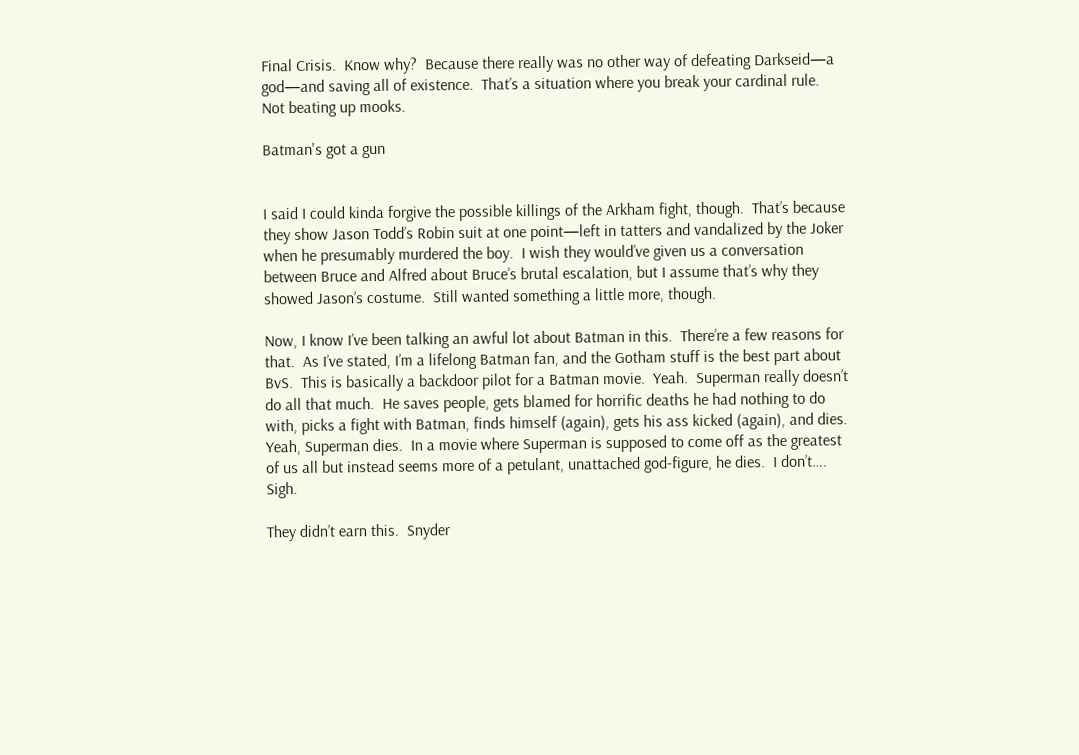Final Crisis.  Know why?  Because there really was no other way of defeating Darkseid—a god—and saving all of existence.  That’s a situation where you break your cardinal rule.  Not beating up mooks.

Batman's got a gun


I said I could kinda forgive the possible killings of the Arkham fight, though.  That’s because they show Jason Todd’s Robin suit at one point—left in tatters and vandalized by the Joker when he presumably murdered the boy.  I wish they would’ve given us a conversation between Bruce and Alfred about Bruce’s brutal escalation, but I assume that’s why they showed Jason’s costume.  Still wanted something a little more, though.

Now, I know I’ve been talking an awful lot about Batman in this.  There’re a few reasons for that.  As I’ve stated, I’m a lifelong Batman fan, and the Gotham stuff is the best part about BvS.  This is basically a backdoor pilot for a Batman movie.  Yeah.  Superman really doesn’t do all that much.  He saves people, gets blamed for horrific deaths he had nothing to do with, picks a fight with Batman, finds himself (again), gets his ass kicked (again), and dies.  Yeah, Superman dies.  In a movie where Superman is supposed to come off as the greatest of us all but instead seems more of a petulant, unattached god-figure, he dies.  I don’t…. Sigh.

They didn’t earn this.  Snyder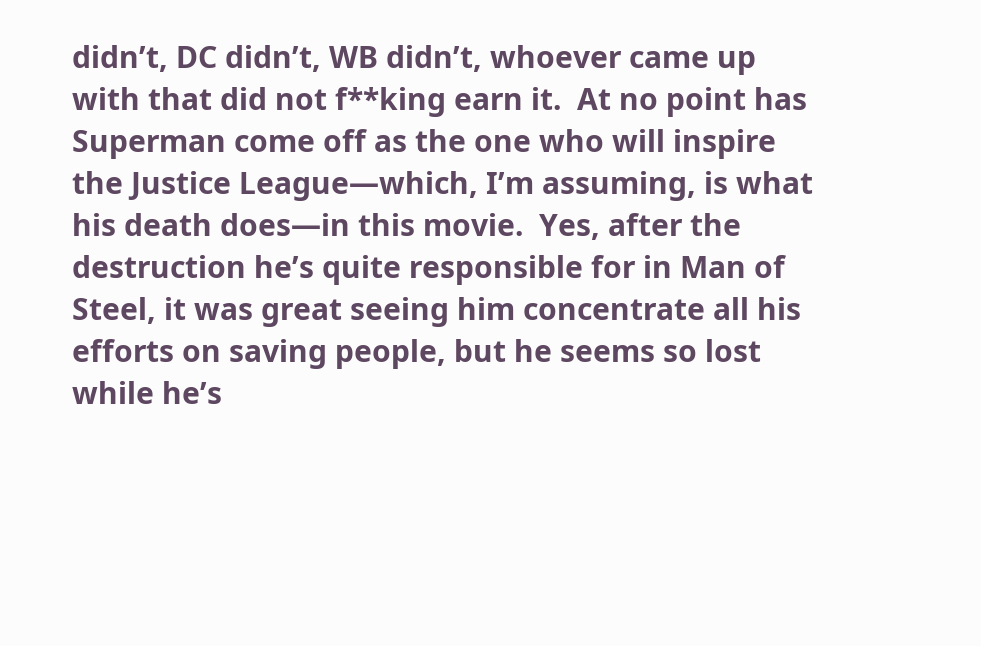didn’t, DC didn’t, WB didn’t, whoever came up with that did not f**king earn it.  At no point has Superman come off as the one who will inspire the Justice League—which, I’m assuming, is what his death does—in this movie.  Yes, after the destruction he’s quite responsible for in Man of Steel, it was great seeing him concentrate all his efforts on saving people, but he seems so lost while he’s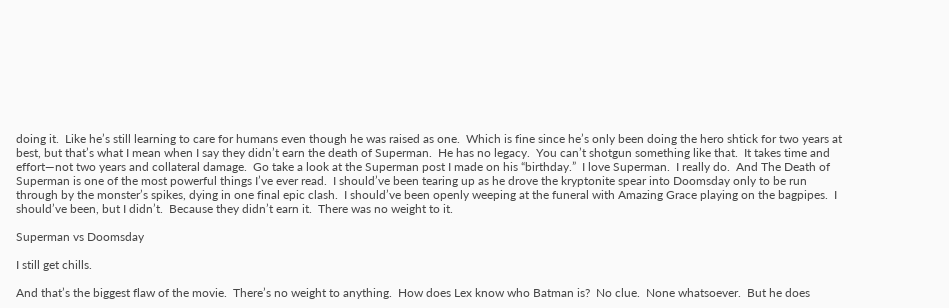doing it.  Like he’s still learning to care for humans even though he was raised as one.  Which is fine since he’s only been doing the hero shtick for two years at best, but that’s what I mean when I say they didn’t earn the death of Superman.  He has no legacy.  You can’t shotgun something like that.  It takes time and effort—not two years and collateral damage.  Go take a look at the Superman post I made on his “birthday.”  I love Superman.  I really do.  And The Death of Superman is one of the most powerful things I’ve ever read.  I should’ve been tearing up as he drove the kryptonite spear into Doomsday only to be run through by the monster’s spikes, dying in one final epic clash.  I should’ve been openly weeping at the funeral with Amazing Grace playing on the bagpipes.  I should’ve been, but I didn’t.  Because they didn’t earn it.  There was no weight to it.

Superman vs Doomsday

I still get chills.

And that’s the biggest flaw of the movie.  There’s no weight to anything.  How does Lex know who Batman is?  No clue.  None whatsoever.  But he does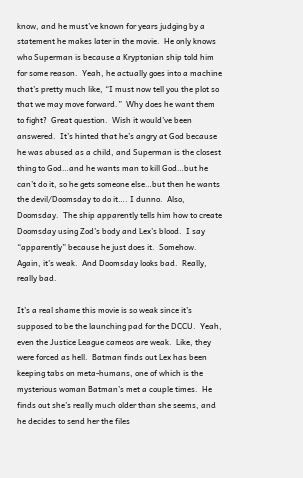know, and he must’ve known for years judging by a statement he makes later in the movie.  He only knows who Superman is because a Kryptonian ship told him for some reason.  Yeah, he actually goes into a machine that’s pretty much like, “I must now tell you the plot so that we may move forward.”  Why does he want them to fight?  Great question.  Wish it would’ve been answered.  It’s hinted that he’s angry at God because he was abused as a child, and Superman is the closest thing to God…and he wants man to kill God…but he can’t do it, so he gets someone else…but then he wants the devil/Doomsday to do it…. I dunno.  Also, Doomsday.  The ship apparently tells him how to create Doomsday using Zod’s body and Lex’s blood.  I say “apparently” because he just does it.  Somehow.  Again, it’s weak.  And Doomsday looks bad.  Really, really bad.

It’s a real shame this movie is so weak since it’s supposed to be the launching pad for the DCCU.  Yeah, even the Justice League cameos are weak.  Like, they were forced as hell.  Batman finds out Lex has been keeping tabs on meta-humans, one of which is the mysterious woman Batman’s met a couple times.  He finds out she’s really much older than she seems, and he decides to send her the files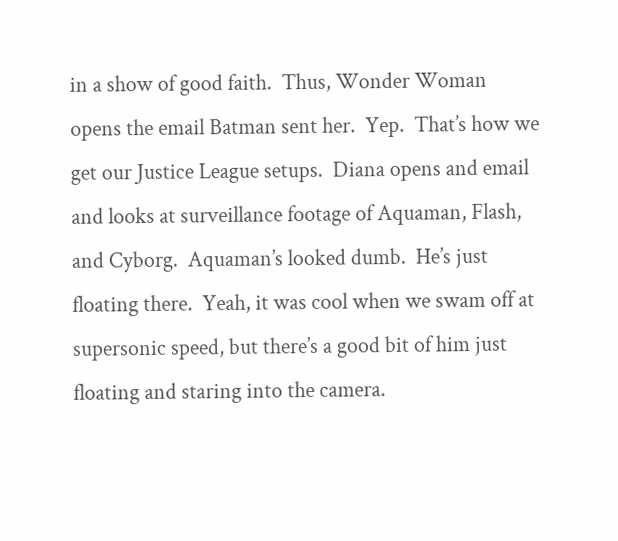in a show of good faith.  Thus, Wonder Woman opens the email Batman sent her.  Yep.  That’s how we get our Justice League setups.  Diana opens and email and looks at surveillance footage of Aquaman, Flash, and Cyborg.  Aquaman’s looked dumb.  He’s just floating there.  Yeah, it was cool when we swam off at supersonic speed, but there’s a good bit of him just floating and staring into the camera.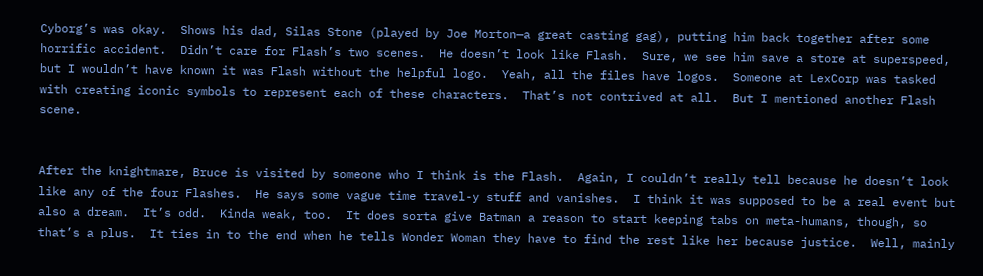Cyborg’s was okay.  Shows his dad, Silas Stone (played by Joe Morton—a great casting gag), putting him back together after some horrific accident.  Didn’t care for Flash’s two scenes.  He doesn’t look like Flash.  Sure, we see him save a store at superspeed, but I wouldn’t have known it was Flash without the helpful logo.  Yeah, all the files have logos.  Someone at LexCorp was tasked with creating iconic symbols to represent each of these characters.  That’s not contrived at all.  But I mentioned another Flash scene.


After the knightmare, Bruce is visited by someone who I think is the Flash.  Again, I couldn’t really tell because he doesn’t look like any of the four Flashes.  He says some vague time travel-y stuff and vanishes.  I think it was supposed to be a real event but also a dream.  It’s odd.  Kinda weak, too.  It does sorta give Batman a reason to start keeping tabs on meta-humans, though, so that’s a plus.  It ties in to the end when he tells Wonder Woman they have to find the rest like her because justice.  Well, mainly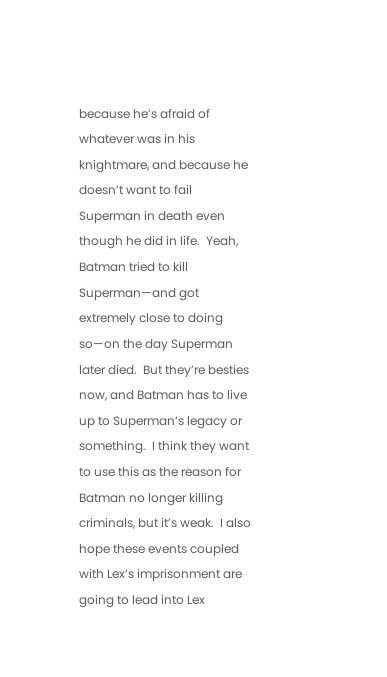because he’s afraid of whatever was in his knightmare, and because he doesn’t want to fail Superman in death even though he did in life.  Yeah, Batman tried to kill Superman—and got extremely close to doing so—on the day Superman later died.  But they’re besties now, and Batman has to live up to Superman’s legacy or something.  I think they want to use this as the reason for Batman no longer killing criminals, but it’s weak.  I also hope these events coupled with Lex’s imprisonment are going to lead into Lex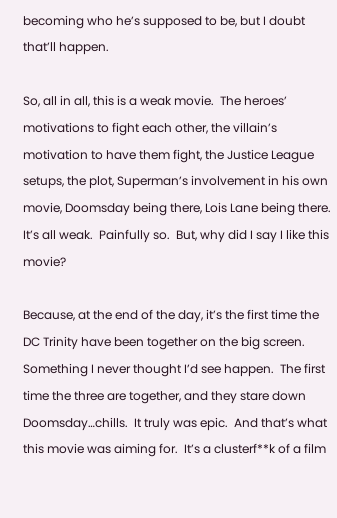becoming who he’s supposed to be, but I doubt that’ll happen.

So, all in all, this is a weak movie.  The heroes’ motivations to fight each other, the villain’s motivation to have them fight, the Justice League setups, the plot, Superman’s involvement in his own movie, Doomsday being there, Lois Lane being there.  It’s all weak.  Painfully so.  But, why did I say I like this movie?

Because, at the end of the day, it’s the first time the DC Trinity have been together on the big screen.  Something I never thought I’d see happen.  The first time the three are together, and they stare down Doomsday…chills.  It truly was epic.  And that’s what this movie was aiming for.  It’s a clusterf**k of a film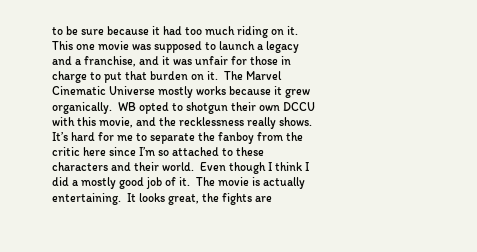to be sure because it had too much riding on it.  This one movie was supposed to launch a legacy and a franchise, and it was unfair for those in charge to put that burden on it.  The Marvel Cinematic Universe mostly works because it grew organically.  WB opted to shotgun their own DCCU with this movie, and the recklessness really shows. It’s hard for me to separate the fanboy from the critic here since I’m so attached to these characters and their world.  Even though I think I did a mostly good job of it.  The movie is actually entertaining.  It looks great, the fights are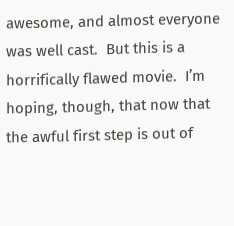awesome, and almost everyone was well cast.  But this is a horrifically flawed movie.  I’m hoping, though, that now that the awful first step is out of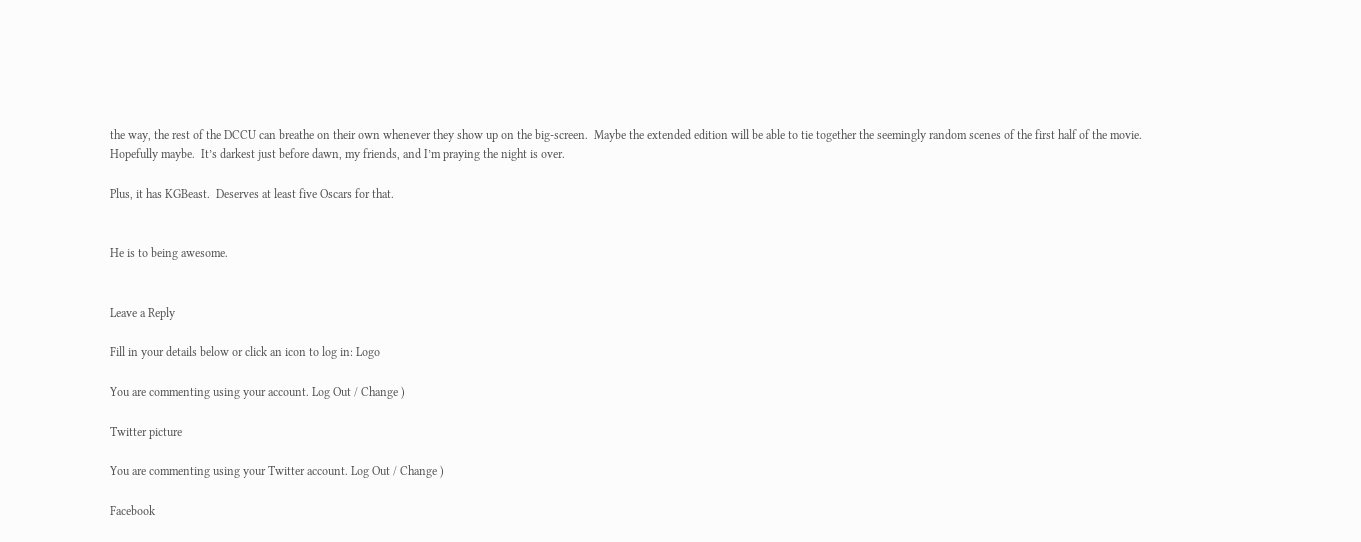the way, the rest of the DCCU can breathe on their own whenever they show up on the big-screen.  Maybe the extended edition will be able to tie together the seemingly random scenes of the first half of the movie.  Hopefully maybe.  It’s darkest just before dawn, my friends, and I’m praying the night is over.

Plus, it has KGBeast.  Deserves at least five Oscars for that.


He is to being awesome.


Leave a Reply

Fill in your details below or click an icon to log in: Logo

You are commenting using your account. Log Out / Change )

Twitter picture

You are commenting using your Twitter account. Log Out / Change )

Facebook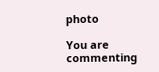photo

You are commenting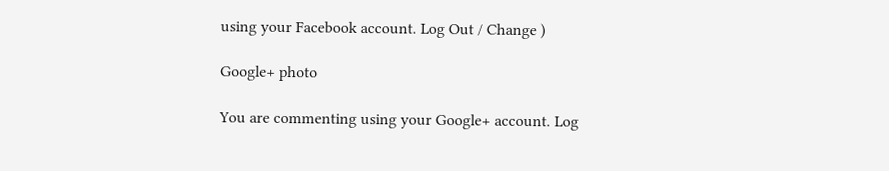using your Facebook account. Log Out / Change )

Google+ photo

You are commenting using your Google+ account. Log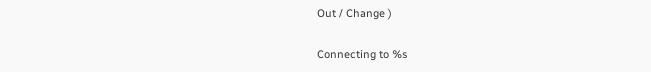Out / Change )

Connecting to %s